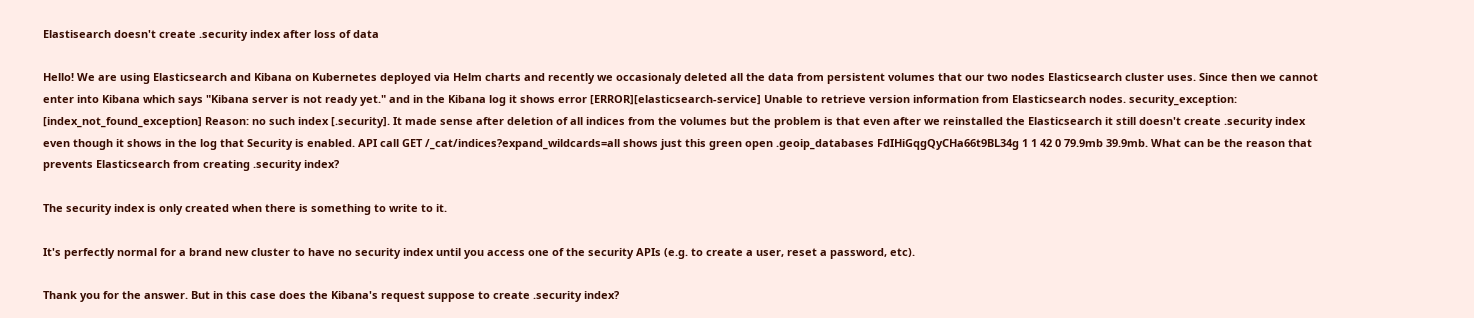Elastisearch doesn't create .security index after loss of data

Hello! We are using Elasticsearch and Kibana on Kubernetes deployed via Helm charts and recently we occasionaly deleted all the data from persistent volumes that our two nodes Elasticsearch cluster uses. Since then we cannot enter into Kibana which says "Kibana server is not ready yet." and in the Kibana log it shows error [ERROR][elasticsearch-service] Unable to retrieve version information from Elasticsearch nodes. security_exception: [index_not_found_exception] Reason: no such index [.security]. It made sense after deletion of all indices from the volumes but the problem is that even after we reinstalled the Elasticsearch it still doesn't create .security index even though it shows in the log that Security is enabled. API call GET /_cat/indices?expand_wildcards=all shows just this green open .geoip_databases FdIHiGqgQyCHa66t9BL34g 1 1 42 0 79.9mb 39.9mb. What can be the reason that prevents Elasticsearch from creating .security index?

The security index is only created when there is something to write to it.

It's perfectly normal for a brand new cluster to have no security index until you access one of the security APIs (e.g. to create a user, reset a password, etc).

Thank you for the answer. But in this case does the Kibana's request suppose to create .security index?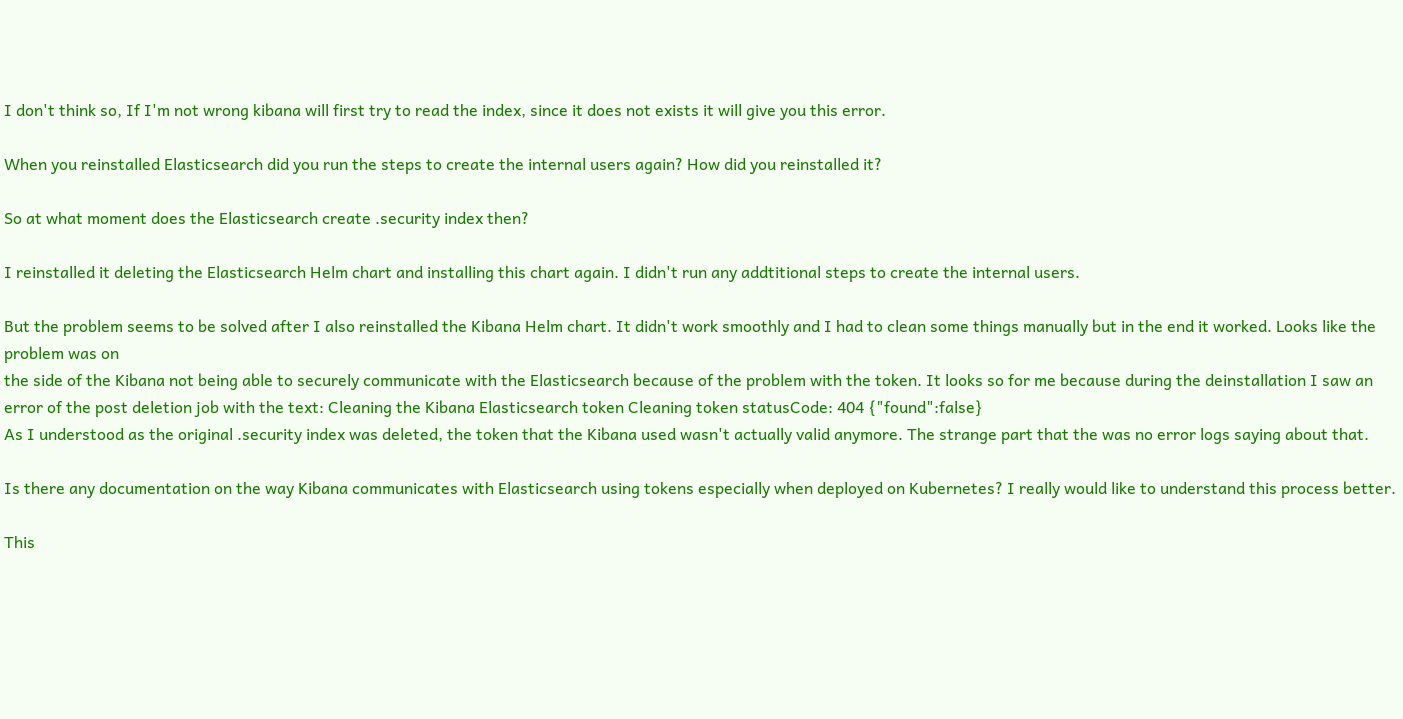I don't think so, If I'm not wrong kibana will first try to read the index, since it does not exists it will give you this error.

When you reinstalled Elasticsearch did you run the steps to create the internal users again? How did you reinstalled it?

So at what moment does the Elasticsearch create .security index then?

I reinstalled it deleting the Elasticsearch Helm chart and installing this chart again. I didn't run any addtitional steps to create the internal users.

But the problem seems to be solved after I also reinstalled the Kibana Helm chart. It didn't work smoothly and I had to clean some things manually but in the end it worked. Looks like the problem was on
the side of the Kibana not being able to securely communicate with the Elasticsearch because of the problem with the token. It looks so for me because during the deinstallation I saw an error of the post deletion job with the text: Cleaning the Kibana Elasticsearch token Cleaning token statusCode: 404 {"found":false}
As I understood as the original .security index was deleted, the token that the Kibana used wasn't actually valid anymore. The strange part that the was no error logs saying about that.

Is there any documentation on the way Kibana communicates with Elasticsearch using tokens especially when deployed on Kubernetes? I really would like to understand this process better.

This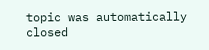topic was automatically closed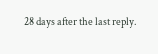28 days after the last reply.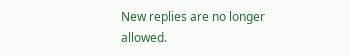New replies are no longer allowed.